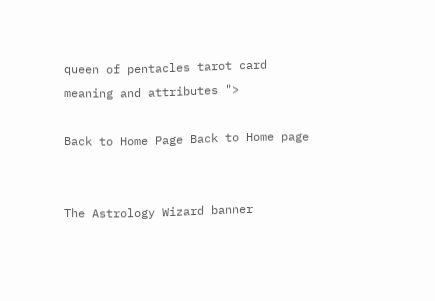queen of pentacles tarot card meaning and attributes ">

Back to Home Page Back to Home page


The Astrology Wizard banner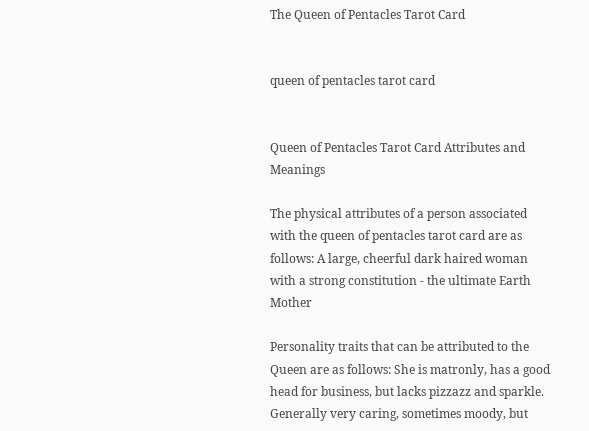The Queen of Pentacles Tarot Card


queen of pentacles tarot card


Queen of Pentacles Tarot Card Attributes and Meanings

The physical attributes of a person associated with the queen of pentacles tarot card are as follows: A large, cheerful dark haired woman with a strong constitution - the ultimate Earth Mother

Personality traits that can be attributed to the Queen are as follows: She is matronly, has a good head for business, but lacks pizzazz and sparkle. Generally very caring, sometimes moody, but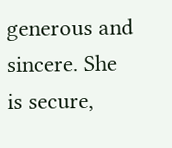generous and sincere. She is secure,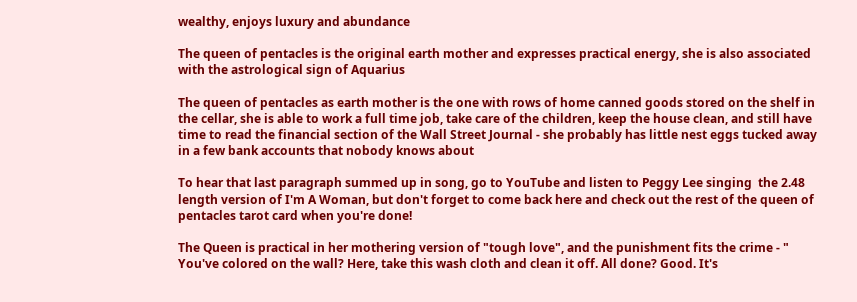wealthy, enjoys luxury and abundance

The queen of pentacles is the original earth mother and expresses practical energy, she is also associated with the astrological sign of Aquarius

The queen of pentacles as earth mother is the one with rows of home canned goods stored on the shelf in the cellar, she is able to work a full time job, take care of the children, keep the house clean, and still have time to read the financial section of the Wall Street Journal - she probably has little nest eggs tucked away in a few bank accounts that nobody knows about

To hear that last paragraph summed up in song, go to YouTube and listen to Peggy Lee singing  the 2.48 length version of I'm A Woman, but don't forget to come back here and check out the rest of the queen of pentacles tarot card when you're done!

The Queen is practical in her mothering version of "tough love", and the punishment fits the crime - " You've colored on the wall? Here, take this wash cloth and clean it off. All done? Good. It's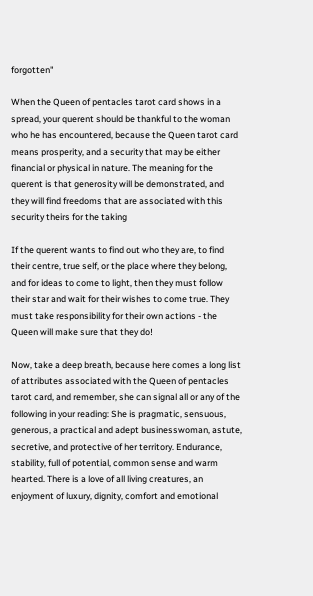forgotten"

When the Queen of pentacles tarot card shows in a spread, your querent should be thankful to the woman who he has encountered, because the Queen tarot card means prosperity, and a security that may be either financial or physical in nature. The meaning for the querent is that generosity will be demonstrated, and they will find freedoms that are associated with this  security theirs for the taking

If the querent wants to find out who they are, to find their centre, true self, or the place where they belong, and for ideas to come to light, then they must follow their star and wait for their wishes to come true. They must take responsibility for their own actions - the Queen will make sure that they do!

Now, take a deep breath, because here comes a long list of attributes associated with the Queen of pentacles tarot card, and remember, she can signal all or any of the following in your reading: She is pragmatic, sensuous, generous, a practical and adept businesswoman, astute, secretive, and protective of her territory. Endurance, stability, full of potential, common sense and warm hearted. There is a love of all living creatures, an enjoyment of luxury, dignity, comfort and emotional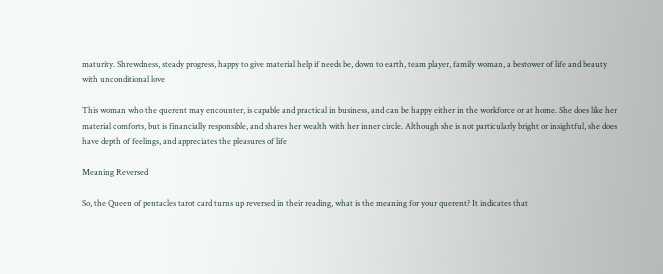maturity. Shrewdness, steady progress, happy to give material help if needs be, down to earth, team player, family woman, a bestower of life and beauty with unconditional love

This woman who the querent may encounter, is capable and practical in business, and can be happy either in the workforce or at home. She does like her material comforts, but is financially responsible, and shares her wealth with her inner circle. Although she is not particularly bright or insightful, she does have depth of feelings, and appreciates the pleasures of life

Meaning Reversed

So, the Queen of pentacles tarot card turns up reversed in their reading, what is the meaning for your querent? It indicates that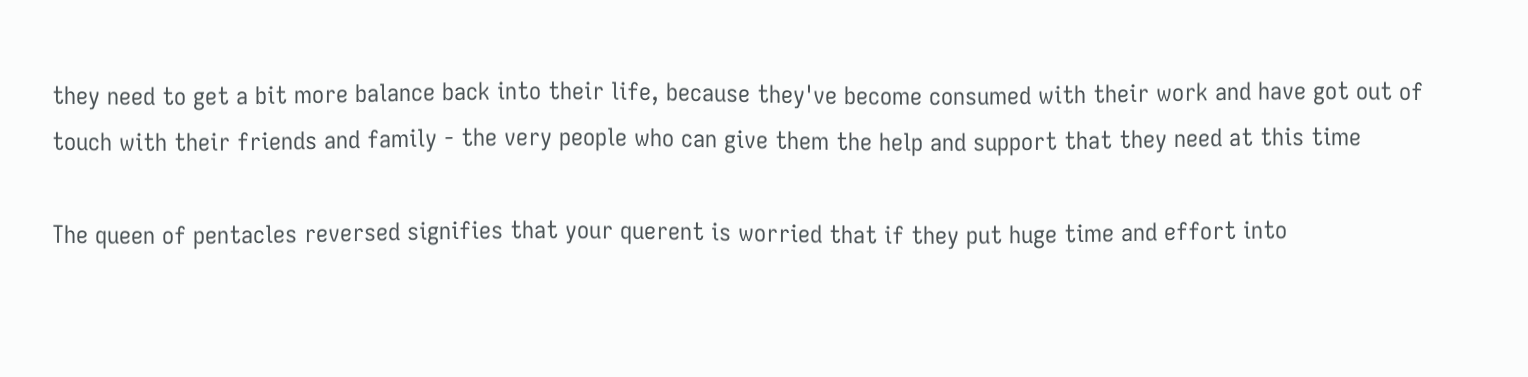they need to get a bit more balance back into their life, because they've become consumed with their work and have got out of touch with their friends and family - the very people who can give them the help and support that they need at this time

The queen of pentacles reversed signifies that your querent is worried that if they put huge time and effort into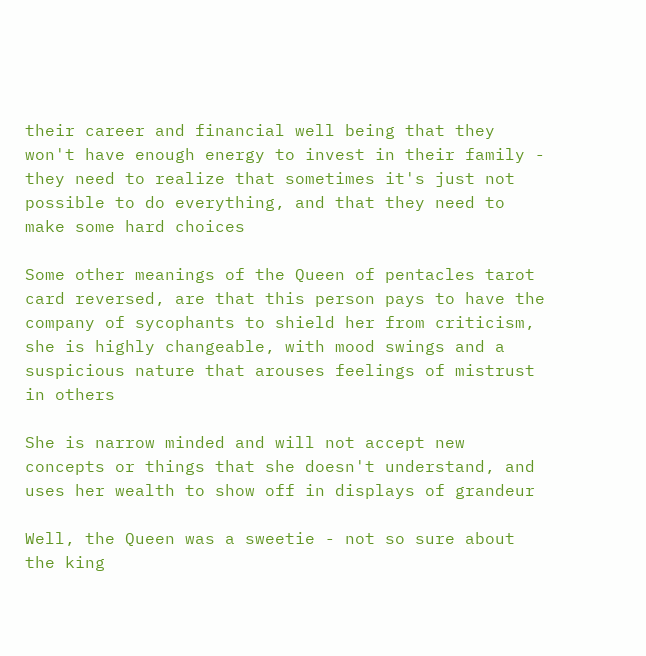their career and financial well being that they won't have enough energy to invest in their family - they need to realize that sometimes it's just not  possible to do everything, and that they need to make some hard choices

Some other meanings of the Queen of pentacles tarot card reversed, are that this person pays to have the company of sycophants to shield her from criticism, she is highly changeable, with mood swings and a suspicious nature that arouses feelings of mistrust in others

She is narrow minded and will not accept new concepts or things that she doesn't understand, and uses her wealth to show off in displays of grandeur

Well, the Queen was a sweetie - not so sure about the king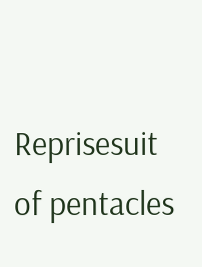Reprisesuit of pentacles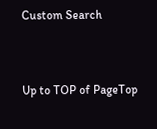Custom Search



Up to TOP of PageTop